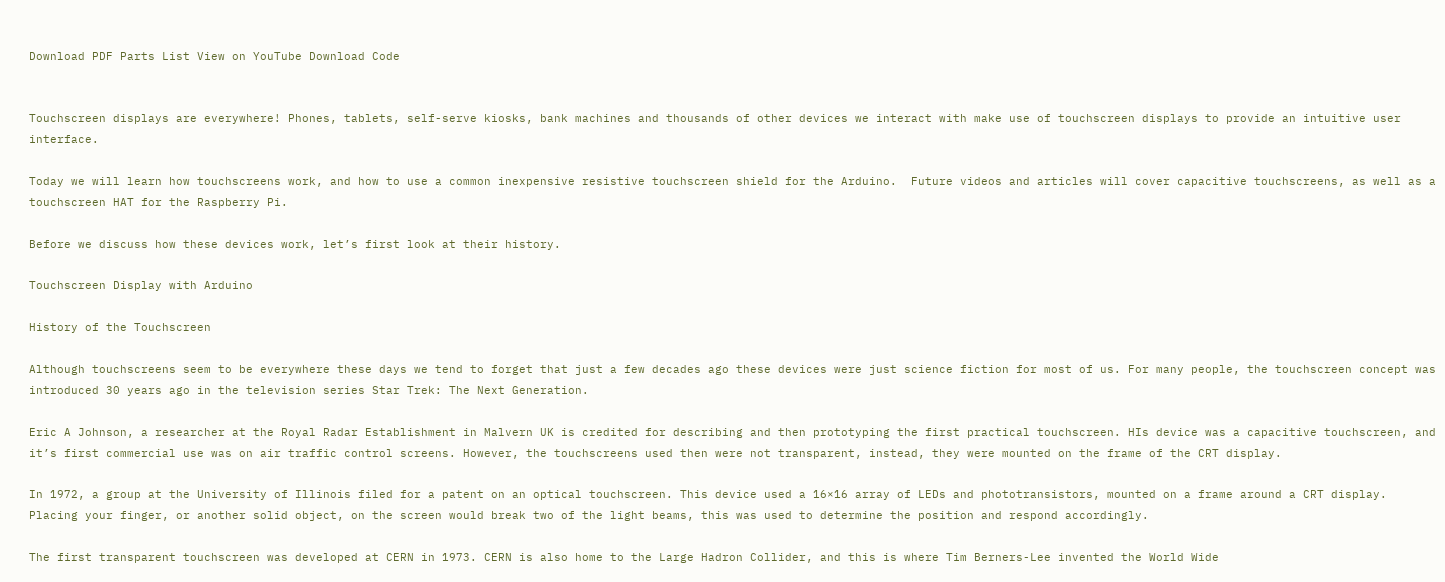Download PDF Parts List View on YouTube Download Code


Touchscreen displays are everywhere! Phones, tablets, self-serve kiosks, bank machines and thousands of other devices we interact with make use of touchscreen displays to provide an intuitive user interface.

Today we will learn how touchscreens work, and how to use a common inexpensive resistive touchscreen shield for the Arduino.  Future videos and articles will cover capacitive touchscreens, as well as a touchscreen HAT for the Raspberry Pi.

Before we discuss how these devices work, let’s first look at their history.

Touchscreen Display with Arduino

History of the Touchscreen

Although touchscreens seem to be everywhere these days we tend to forget that just a few decades ago these devices were just science fiction for most of us. For many people, the touchscreen concept was introduced 30 years ago in the television series Star Trek: The Next Generation.

Eric A Johnson, a researcher at the Royal Radar Establishment in Malvern UK is credited for describing and then prototyping the first practical touchscreen. HIs device was a capacitive touchscreen, and it’s first commercial use was on air traffic control screens. However, the touchscreens used then were not transparent, instead, they were mounted on the frame of the CRT display.

In 1972, a group at the University of Illinois filed for a patent on an optical touchscreen. This device used a 16×16 array of LEDs and phototransistors, mounted on a frame around a CRT display. Placing your finger, or another solid object, on the screen would break two of the light beams, this was used to determine the position and respond accordingly.

The first transparent touchscreen was developed at CERN in 1973. CERN is also home to the Large Hadron Collider, and this is where Tim Berners-Lee invented the World Wide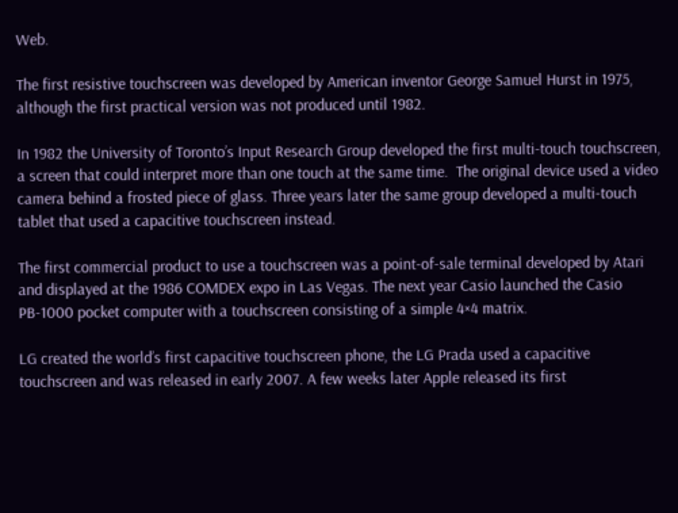Web.

The first resistive touchscreen was developed by American inventor George Samuel Hurst in 1975, although the first practical version was not produced until 1982.

In 1982 the University of Toronto’s Input Research Group developed the first multi-touch touchscreen, a screen that could interpret more than one touch at the same time.  The original device used a video camera behind a frosted piece of glass. Three years later the same group developed a multi-touch tablet that used a capacitive touchscreen instead.

The first commercial product to use a touchscreen was a point-of-sale terminal developed by Atari and displayed at the 1986 COMDEX expo in Las Vegas. The next year Casio launched the Casio PB-1000 pocket computer with a touchscreen consisting of a simple 4×4 matrix.

LG created the world’s first capacitive touchscreen phone, the LG Prada used a capacitive touchscreen and was released in early 2007. A few weeks later Apple released its first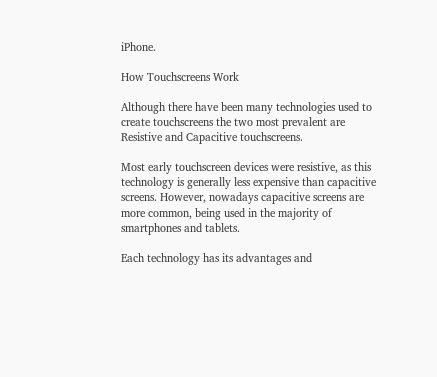iPhone.

How Touchscreens Work

Although there have been many technologies used to create touchscreens the two most prevalent are Resistive and Capacitive touchscreens.

Most early touchscreen devices were resistive, as this technology is generally less expensive than capacitive screens. However, nowadays capacitive screens are more common, being used in the majority of smartphones and tablets.

Each technology has its advantages and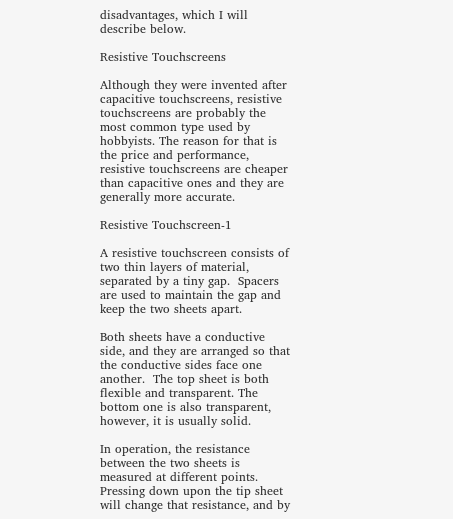disadvantages, which I will describe below.

Resistive Touchscreens

Although they were invented after capacitive touchscreens, resistive touchscreens are probably the most common type used by hobbyists. The reason for that is the price and performance, resistive touchscreens are cheaper than capacitive ones and they are generally more accurate.

Resistive Touchscreen-1

A resistive touchscreen consists of two thin layers of material, separated by a tiny gap.  Spacers are used to maintain the gap and keep the two sheets apart.

Both sheets have a conductive side, and they are arranged so that the conductive sides face one another.  The top sheet is both flexible and transparent. The bottom one is also transparent, however, it is usually solid.

In operation, the resistance between the two sheets is measured at different points. Pressing down upon the tip sheet will change that resistance, and by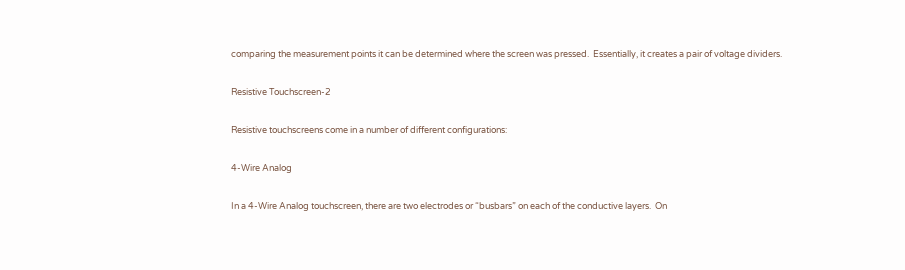comparing the measurement points it can be determined where the screen was pressed.  Essentially, it creates a pair of voltage dividers.

Resistive Touchscreen-2

Resistive touchscreens come in a number of different configurations:

4-Wire Analog

In a 4-Wire Analog touchscreen, there are two electrodes or “busbars” on each of the conductive layers.  On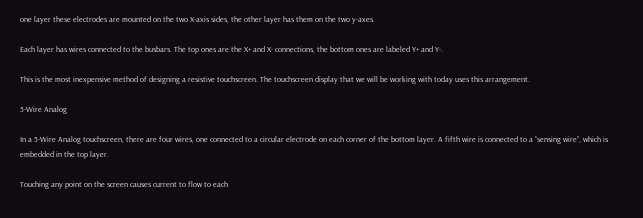one layer these electrodes are mounted on the two X-axis sides, the other layer has them on the two y-axes.

Each layer has wires connected to the busbars. The top ones are the X+ and X- connections, the bottom ones are labeled Y+ and Y-.

This is the most inexpensive method of designing a resistive touchscreen. The touchscreen display that we will be working with today uses this arrangement.

5-Wire Analog

In a 5-Wire Analog touchscreen, there are four wires, one connected to a circular electrode on each corner of the bottom layer. A fifth wire is connected to a “sensing wire”, which is embedded in the top layer.

Touching any point on the screen causes current to flow to each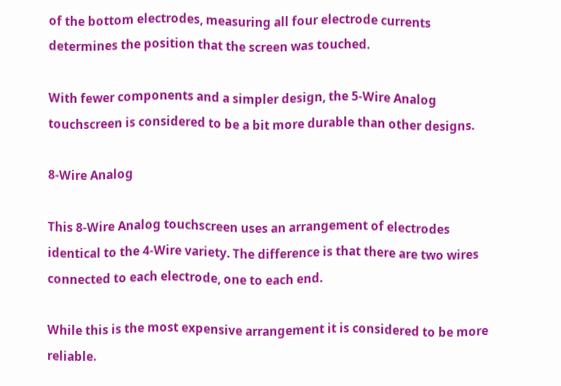of the bottom electrodes, measuring all four electrode currents determines the position that the screen was touched.

With fewer components and a simpler design, the 5-Wire Analog touchscreen is considered to be a bit more durable than other designs.

8-Wire Analog

This 8-Wire Analog touchscreen uses an arrangement of electrodes identical to the 4-Wire variety. The difference is that there are two wires connected to each electrode, one to each end.

While this is the most expensive arrangement it is considered to be more reliable.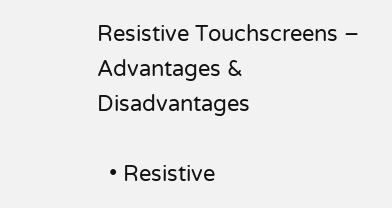Resistive Touchscreens – Advantages & Disadvantages

  • Resistive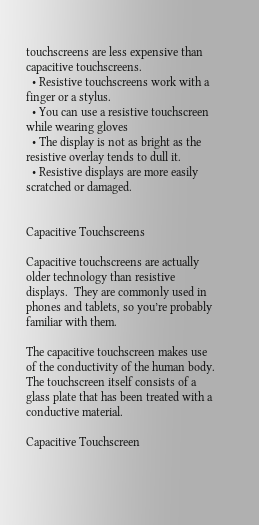touchscreens are less expensive than capacitive touchscreens.
  • Resistive touchscreens work with a finger or a stylus.
  • You can use a resistive touchscreen while wearing gloves
  • The display is not as bright as the resistive overlay tends to dull it.
  • Resistive displays are more easily scratched or damaged.


Capacitive Touchscreens

Capacitive touchscreens are actually older technology than resistive displays.  They are commonly used in phones and tablets, so you’re probably familiar with them.

The capacitive touchscreen makes use of the conductivity of the human body. The touchscreen itself consists of a glass plate that has been treated with a conductive material.

Capacitive Touchscreen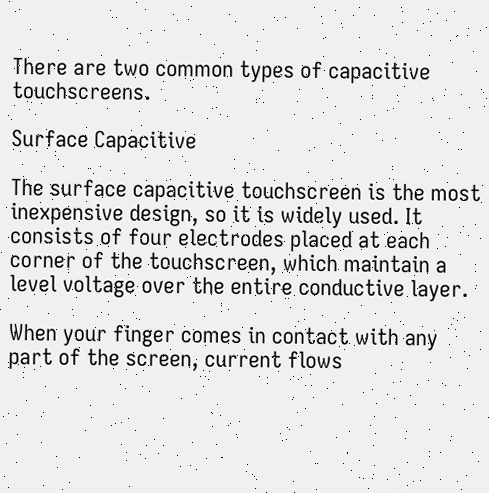There are two common types of capacitive touchscreens.

Surface Capacitive

The surface capacitive touchscreen is the most inexpensive design, so it is widely used. It consists of four electrodes placed at each corner of the touchscreen, which maintain a level voltage over the entire conductive layer.

When your finger comes in contact with any part of the screen, current flows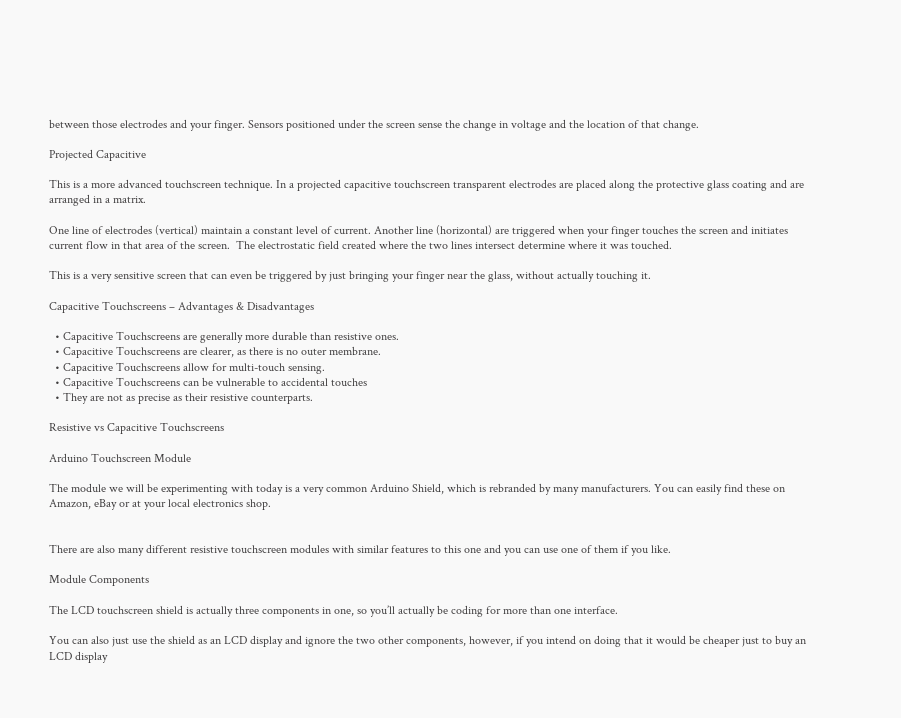between those electrodes and your finger. Sensors positioned under the screen sense the change in voltage and the location of that change.

Projected Capacitive

This is a more advanced touchscreen technique. In a projected capacitive touchscreen transparent electrodes are placed along the protective glass coating and are arranged in a matrix.

One line of electrodes (vertical) maintain a constant level of current. Another line (horizontal) are triggered when your finger touches the screen and initiates current flow in that area of the screen.  The electrostatic field created where the two lines intersect determine where it was touched.

This is a very sensitive screen that can even be triggered by just bringing your finger near the glass, without actually touching it.

Capacitive Touchscreens – Advantages & Disadvantages

  • Capacitive Touchscreens are generally more durable than resistive ones.
  • Capacitive Touchscreens are clearer, as there is no outer membrane.
  • Capacitive Touchscreens allow for multi-touch sensing.
  • Capacitive Touchscreens can be vulnerable to accidental touches
  • They are not as precise as their resistive counterparts.

Resistive vs Capacitive Touchscreens

Arduino Touchscreen Module

The module we will be experimenting with today is a very common Arduino Shield, which is rebranded by many manufacturers. You can easily find these on Amazon, eBay or at your local electronics shop.


There are also many different resistive touchscreen modules with similar features to this one and you can use one of them if you like.

Module Components

The LCD touchscreen shield is actually three components in one, so you’ll actually be coding for more than one interface.

You can also just use the shield as an LCD display and ignore the two other components, however, if you intend on doing that it would be cheaper just to buy an LCD display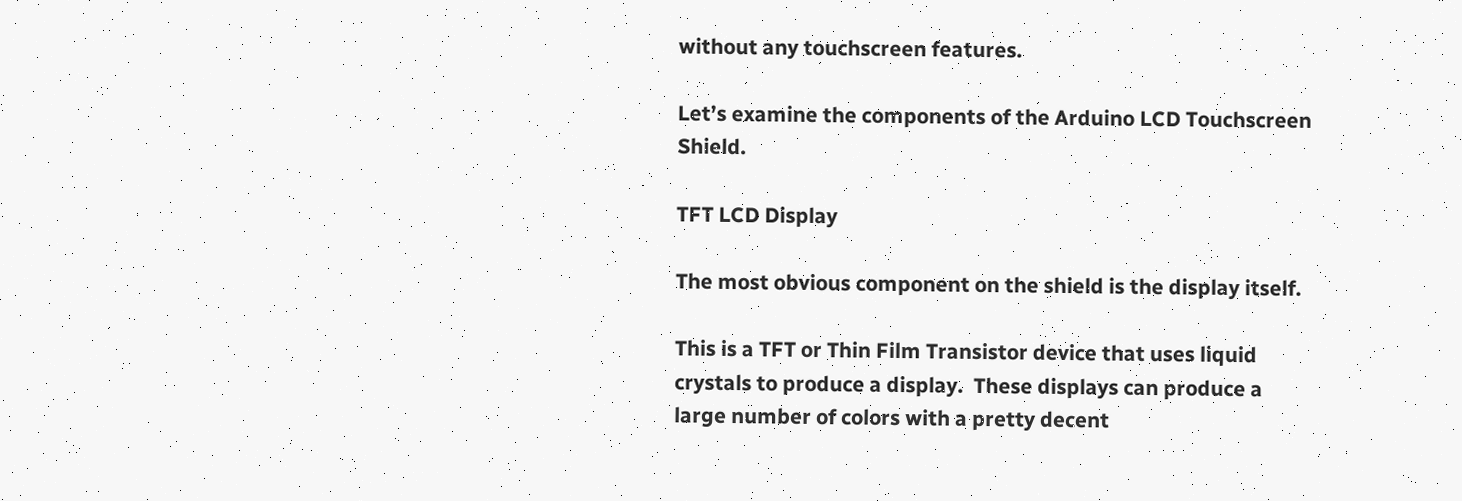without any touchscreen features.

Let’s examine the components of the Arduino LCD Touchscreen Shield.

TFT LCD Display

The most obvious component on the shield is the display itself.

This is a TFT or Thin Film Transistor device that uses liquid crystals to produce a display.  These displays can produce a large number of colors with a pretty decent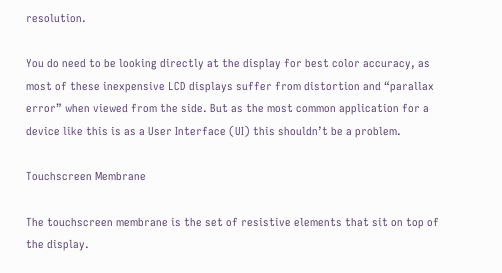resolution.

You do need to be looking directly at the display for best color accuracy, as most of these inexpensive LCD displays suffer from distortion and “parallax error” when viewed from the side. But as the most common application for a device like this is as a User Interface (UI) this shouldn’t be a problem.

Touchscreen Membrane

The touchscreen membrane is the set of resistive elements that sit on top of the display.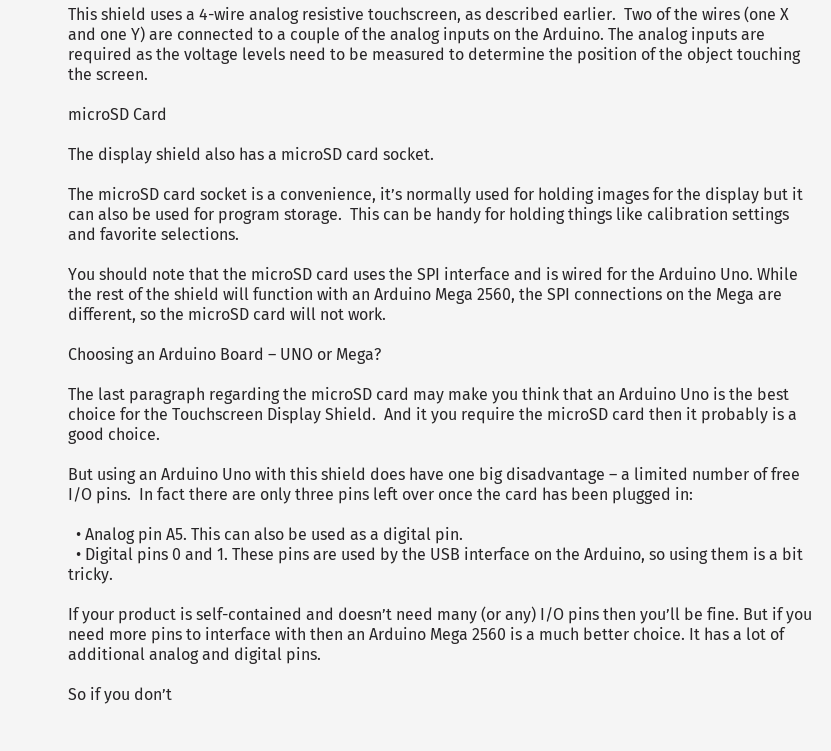This shield uses a 4-wire analog resistive touchscreen, as described earlier.  Two of the wires (one X and one Y) are connected to a couple of the analog inputs on the Arduino. The analog inputs are required as the voltage levels need to be measured to determine the position of the object touching the screen.

microSD Card

The display shield also has a microSD card socket.

The microSD card socket is a convenience, it’s normally used for holding images for the display but it can also be used for program storage.  This can be handy for holding things like calibration settings and favorite selections.

You should note that the microSD card uses the SPI interface and is wired for the Arduino Uno. While the rest of the shield will function with an Arduino Mega 2560, the SPI connections on the Mega are different, so the microSD card will not work.

Choosing an Arduino Board – UNO or Mega?

The last paragraph regarding the microSD card may make you think that an Arduino Uno is the best choice for the Touchscreen Display Shield.  And it you require the microSD card then it probably is a good choice.

But using an Arduino Uno with this shield does have one big disadvantage – a limited number of free I/O pins.  In fact there are only three pins left over once the card has been plugged in:

  • Analog pin A5. This can also be used as a digital pin.
  • Digital pins 0 and 1. These pins are used by the USB interface on the Arduino, so using them is a bit tricky.

If your product is self-contained and doesn’t need many (or any) I/O pins then you’ll be fine. But if you need more pins to interface with then an Arduino Mega 2560 is a much better choice. It has a lot of additional analog and digital pins.

So if you don’t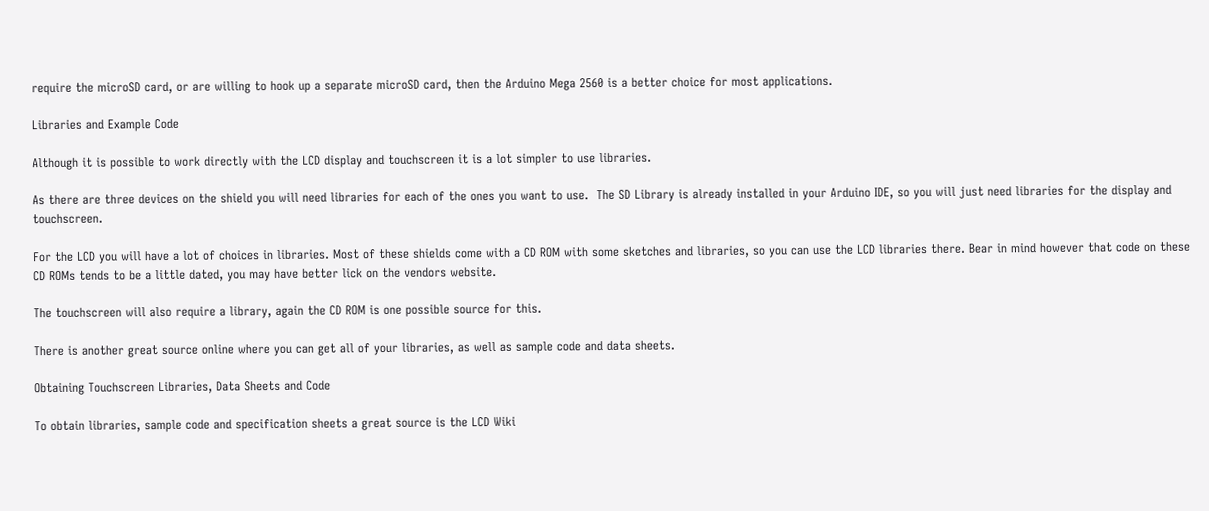require the microSD card, or are willing to hook up a separate microSD card, then the Arduino Mega 2560 is a better choice for most applications.

Libraries and Example Code

Although it is possible to work directly with the LCD display and touchscreen it is a lot simpler to use libraries.

As there are three devices on the shield you will need libraries for each of the ones you want to use.  The SD Library is already installed in your Arduino IDE, so you will just need libraries for the display and touchscreen.

For the LCD you will have a lot of choices in libraries. Most of these shields come with a CD ROM with some sketches and libraries, so you can use the LCD libraries there. Bear in mind however that code on these CD ROMs tends to be a little dated, you may have better lick on the vendors website.

The touchscreen will also require a library, again the CD ROM is one possible source for this.

There is another great source online where you can get all of your libraries, as well as sample code and data sheets.

Obtaining Touchscreen Libraries, Data Sheets and Code

To obtain libraries, sample code and specification sheets a great source is the LCD Wiki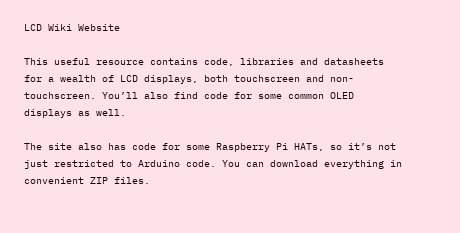LCD Wiki Website

This useful resource contains code, libraries and datasheets for a wealth of LCD displays, both touchscreen and non-touchscreen. You’ll also find code for some common OLED displays as well.

The site also has code for some Raspberry Pi HATs, so it’s not just restricted to Arduino code. You can download everything in convenient ZIP files.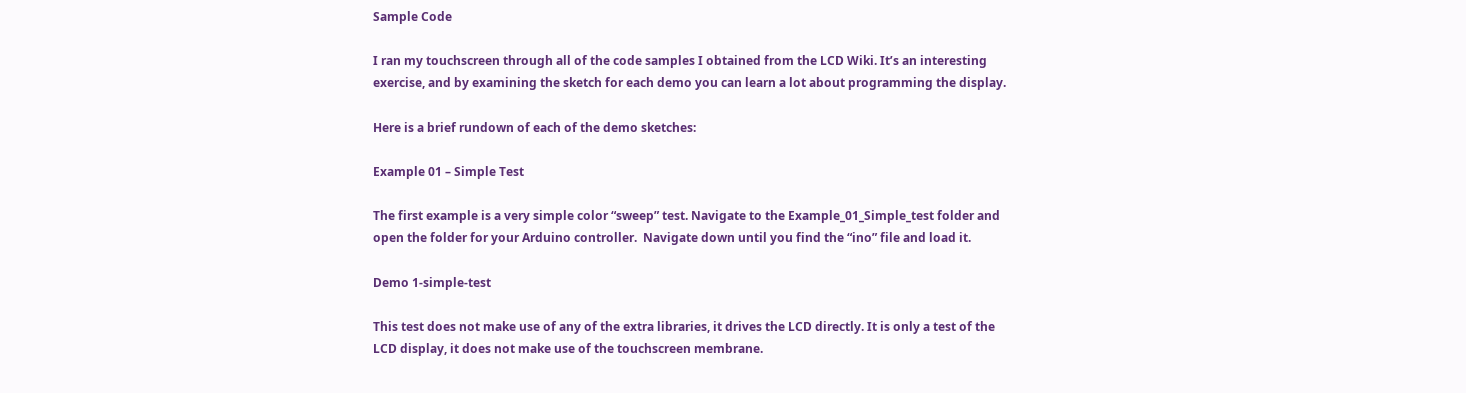Sample Code

I ran my touchscreen through all of the code samples I obtained from the LCD Wiki. It’s an interesting exercise, and by examining the sketch for each demo you can learn a lot about programming the display.

Here is a brief rundown of each of the demo sketches:

Example 01 – Simple Test

The first example is a very simple color “sweep” test. Navigate to the Example_01_Simple_test folder and open the folder for your Arduino controller.  Navigate down until you find the “ino” file and load it.

Demo 1-simple-test

This test does not make use of any of the extra libraries, it drives the LCD directly. It is only a test of the LCD display, it does not make use of the touchscreen membrane.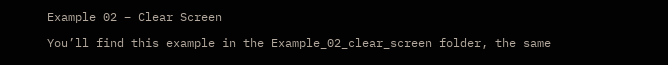Example 02 – Clear Screen

You’ll find this example in the Example_02_clear_screen folder, the same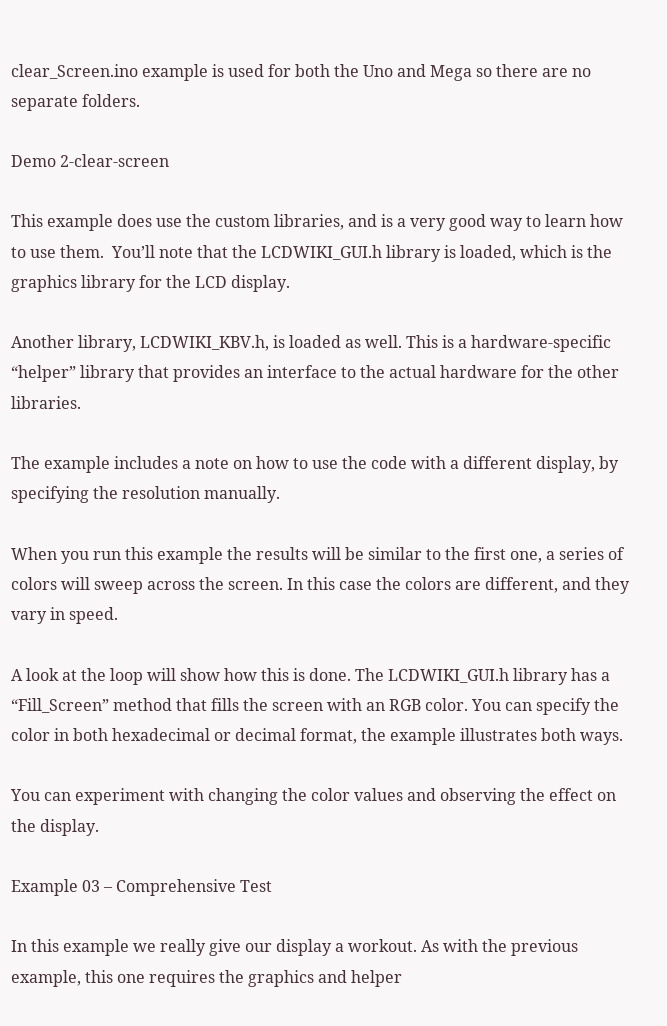clear_Screen.ino example is used for both the Uno and Mega so there are no separate folders.

Demo 2-clear-screen

This example does use the custom libraries, and is a very good way to learn how to use them.  You’ll note that the LCDWIKI_GUI.h library is loaded, which is the graphics library for the LCD display.

Another library, LCDWIKI_KBV.h, is loaded as well. This is a hardware-specific “helper” library that provides an interface to the actual hardware for the other libraries.

The example includes a note on how to use the code with a different display, by specifying the resolution manually.

When you run this example the results will be similar to the first one, a series of colors will sweep across the screen. In this case the colors are different, and they vary in speed.

A look at the loop will show how this is done. The LCDWIKI_GUI.h library has a “Fill_Screen” method that fills the screen with an RGB color. You can specify the color in both hexadecimal or decimal format, the example illustrates both ways.

You can experiment with changing the color values and observing the effect on the display.

Example 03 – Comprehensive Test

In this example we really give our display a workout. As with the previous example, this one requires the graphics and helper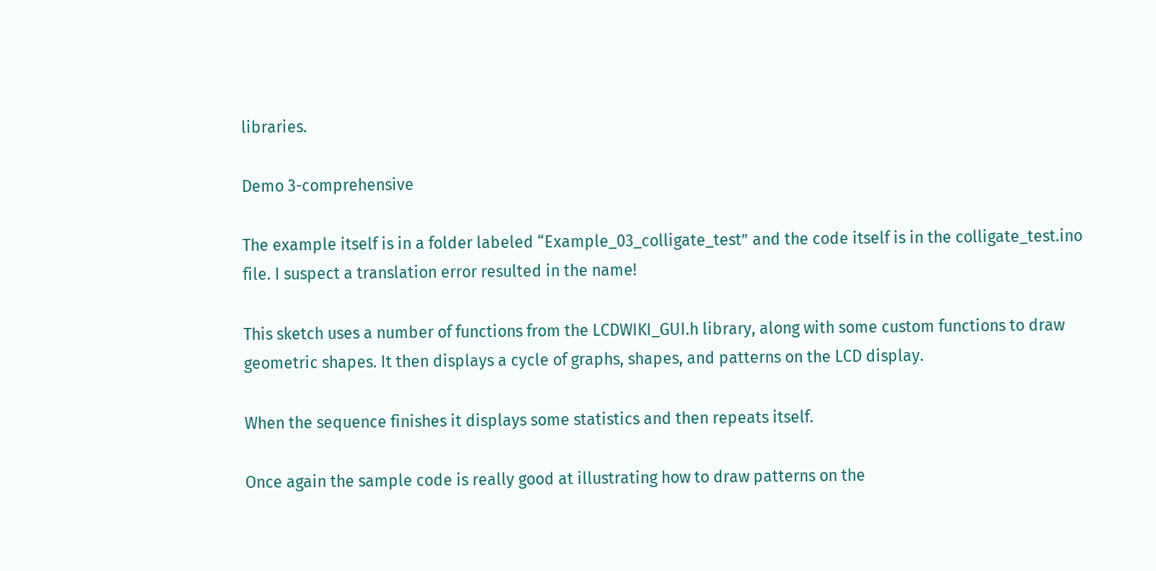libraries.

Demo 3-comprehensive

The example itself is in a folder labeled “Example_03_colligate_test” and the code itself is in the colligate_test.ino file. I suspect a translation error resulted in the name!

This sketch uses a number of functions from the LCDWIKI_GUI.h library, along with some custom functions to draw geometric shapes. It then displays a cycle of graphs, shapes, and patterns on the LCD display.

When the sequence finishes it displays some statistics and then repeats itself.

Once again the sample code is really good at illustrating how to draw patterns on the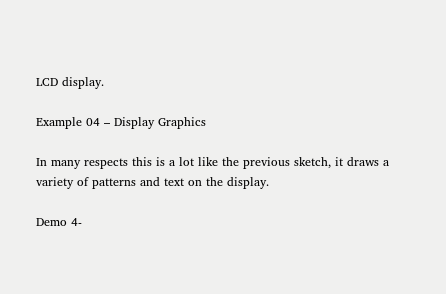LCD display.

Example 04 – Display Graphics

In many respects this is a lot like the previous sketch, it draws a variety of patterns and text on the display.

Demo 4-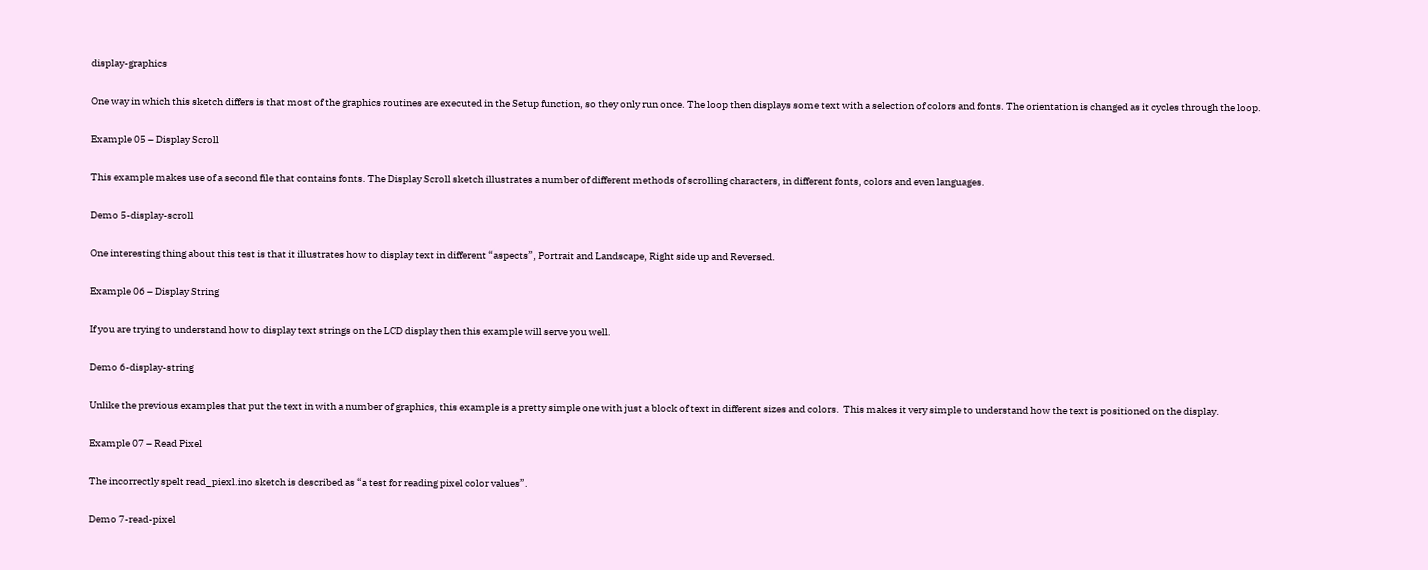display-graphics

One way in which this sketch differs is that most of the graphics routines are executed in the Setup function, so they only run once. The loop then displays some text with a selection of colors and fonts. The orientation is changed as it cycles through the loop.

Example 05 – Display Scroll

This example makes use of a second file that contains fonts. The Display Scroll sketch illustrates a number of different methods of scrolling characters, in different fonts, colors and even languages.

Demo 5-display-scroll

One interesting thing about this test is that it illustrates how to display text in different “aspects”, Portrait and Landscape, Right side up and Reversed.

Example 06 – Display String

If you are trying to understand how to display text strings on the LCD display then this example will serve you well.

Demo 6-display-string

Unlike the previous examples that put the text in with a number of graphics, this example is a pretty simple one with just a block of text in different sizes and colors.  This makes it very simple to understand how the text is positioned on the display.

Example 07 – Read Pixel

The incorrectly spelt read_piexl.ino sketch is described as “a test for reading pixel color values”.

Demo 7-read-pixel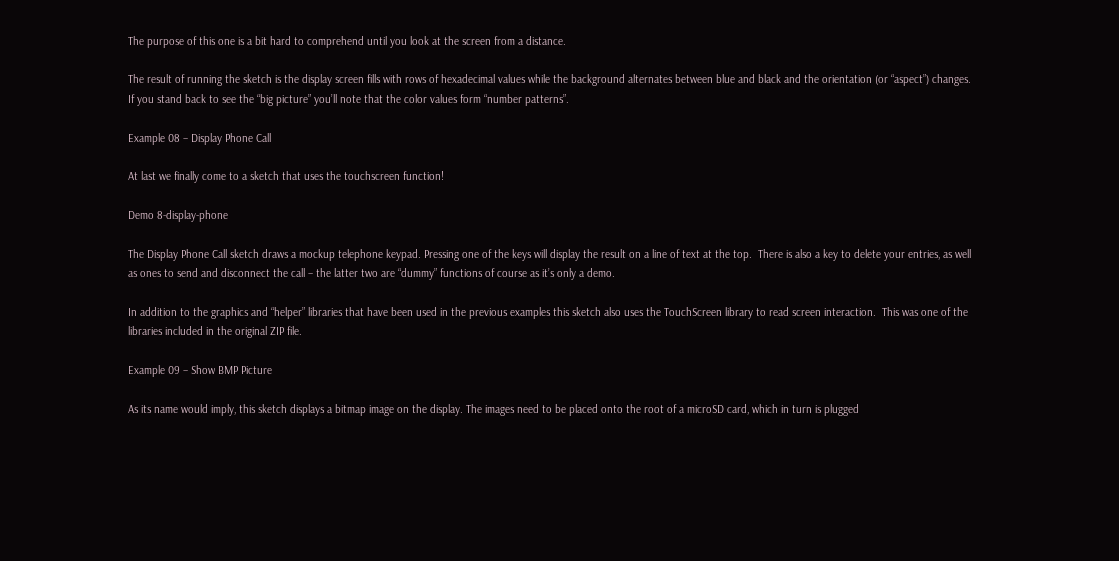The purpose of this one is a bit hard to comprehend until you look at the screen from a distance.

The result of running the sketch is the display screen fills with rows of hexadecimal values while the background alternates between blue and black and the orientation (or “aspect”) changes.  If you stand back to see the “big picture” you’ll note that the color values form “number patterns”.

Example 08 – Display Phone Call

At last we finally come to a sketch that uses the touchscreen function!

Demo 8-display-phone

The Display Phone Call sketch draws a mockup telephone keypad. Pressing one of the keys will display the result on a line of text at the top.  There is also a key to delete your entries, as well as ones to send and disconnect the call – the latter two are “dummy” functions of course as it’s only a demo.

In addition to the graphics and “helper” libraries that have been used in the previous examples this sketch also uses the TouchScreen library to read screen interaction.  This was one of the libraries included in the original ZIP file.

Example 09 – Show BMP Picture

As its name would imply, this sketch displays a bitmap image on the display. The images need to be placed onto the root of a microSD card, which in turn is plugged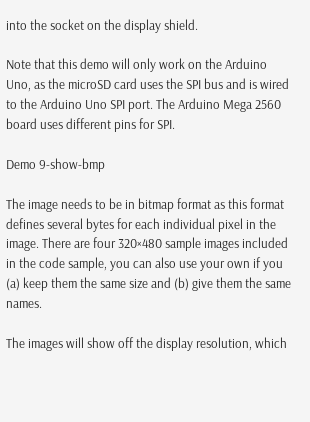into the socket on the display shield.

Note that this demo will only work on the Arduino Uno, as the microSD card uses the SPI bus and is wired to the Arduino Uno SPI port. The Arduino Mega 2560 board uses different pins for SPI.

Demo 9-show-bmp

The image needs to be in bitmap format as this format defines several bytes for each individual pixel in the image. There are four 320×480 sample images included in the code sample, you can also use your own if you (a) keep them the same size and (b) give them the same names.

The images will show off the display resolution, which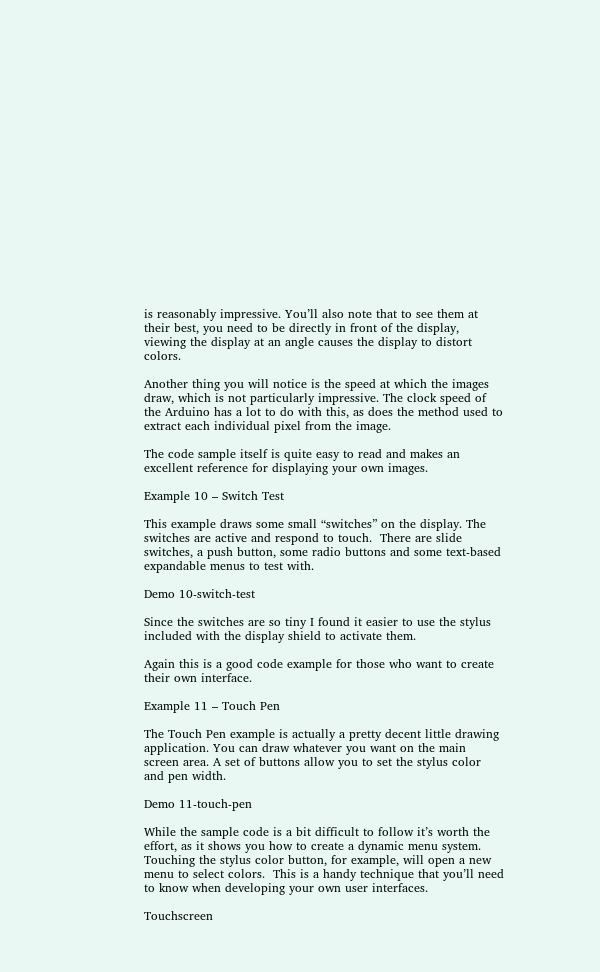is reasonably impressive. You’ll also note that to see them at their best, you need to be directly in front of the display, viewing the display at an angle causes the display to distort colors.

Another thing you will notice is the speed at which the images draw, which is not particularly impressive. The clock speed of the Arduino has a lot to do with this, as does the method used to extract each individual pixel from the image.

The code sample itself is quite easy to read and makes an excellent reference for displaying your own images.

Example 10 – Switch Test

This example draws some small “switches” on the display. The switches are active and respond to touch.  There are slide switches, a push button, some radio buttons and some text-based expandable menus to test with.

Demo 10-switch-test

Since the switches are so tiny I found it easier to use the stylus included with the display shield to activate them.

Again this is a good code example for those who want to create their own interface.

Example 11 – Touch Pen

The Touch Pen example is actually a pretty decent little drawing application. You can draw whatever you want on the main screen area. A set of buttons allow you to set the stylus color and pen width.

Demo 11-touch-pen

While the sample code is a bit difficult to follow it’s worth the effort, as it shows you how to create a dynamic menu system. Touching the stylus color button, for example, will open a new menu to select colors.  This is a handy technique that you’ll need to know when developing your own user interfaces.

Touchscreen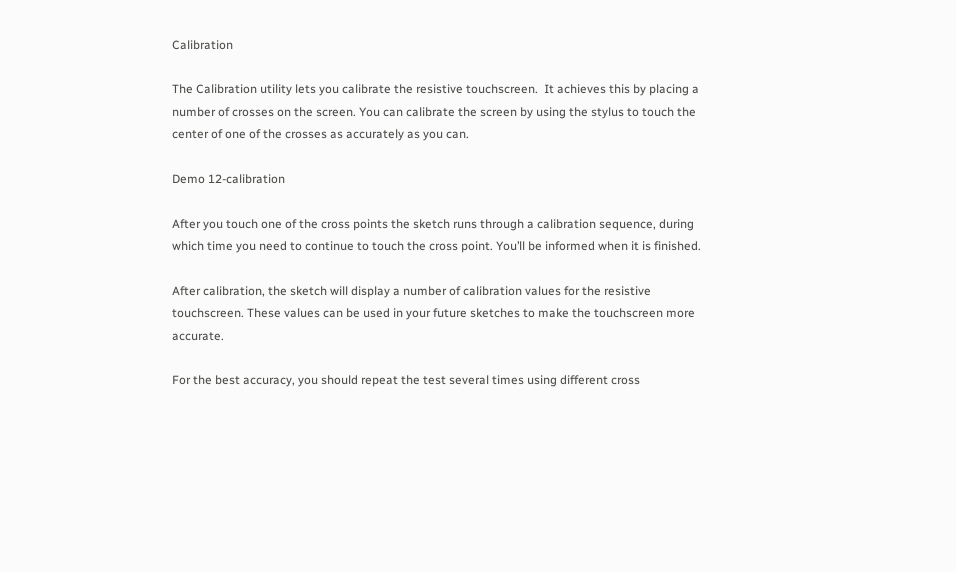Calibration

The Calibration utility lets you calibrate the resistive touchscreen.  It achieves this by placing a number of crosses on the screen. You can calibrate the screen by using the stylus to touch the center of one of the crosses as accurately as you can.

Demo 12-calibration

After you touch one of the cross points the sketch runs through a calibration sequence, during which time you need to continue to touch the cross point. You’ll be informed when it is finished.

After calibration, the sketch will display a number of calibration values for the resistive touchscreen. These values can be used in your future sketches to make the touchscreen more accurate.

For the best accuracy, you should repeat the test several times using different cross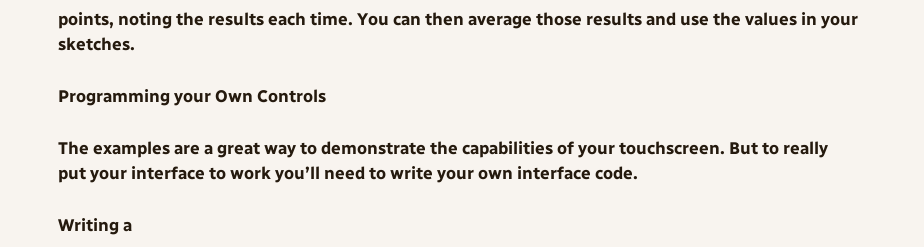points, noting the results each time. You can then average those results and use the values in your sketches.

Programming your Own Controls

The examples are a great way to demonstrate the capabilities of your touchscreen. But to really put your interface to work you’ll need to write your own interface code.

Writing a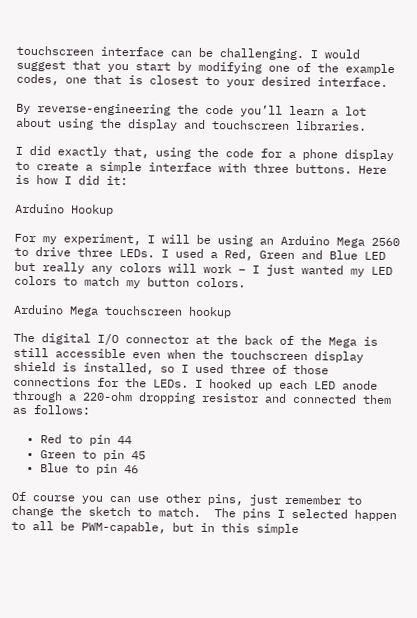touchscreen interface can be challenging. I would suggest that you start by modifying one of the example codes, one that is closest to your desired interface.

By reverse-engineering the code you’ll learn a lot about using the display and touchscreen libraries.

I did exactly that, using the code for a phone display to create a simple interface with three buttons. Here is how I did it:

Arduino Hookup

For my experiment, I will be using an Arduino Mega 2560 to drive three LEDs. I used a Red, Green and Blue LED but really any colors will work – I just wanted my LED colors to match my button colors.

Arduino Mega touchscreen hookup

The digital I/O connector at the back of the Mega is still accessible even when the touchscreen display shield is installed, so I used three of those connections for the LEDs. I hooked up each LED anode through a 220-ohm dropping resistor and connected them as follows:

  • Red to pin 44
  • Green to pin 45
  • Blue to pin 46

Of course you can use other pins, just remember to change the sketch to match.  The pins I selected happen to all be PWM-capable, but in this simple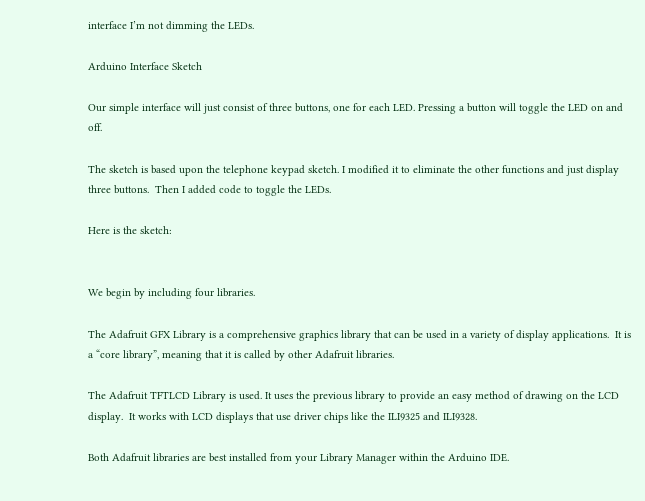interface I’m not dimming the LEDs.

Arduino Interface Sketch

Our simple interface will just consist of three buttons, one for each LED. Pressing a button will toggle the LED on and off.

The sketch is based upon the telephone keypad sketch. I modified it to eliminate the other functions and just display three buttons.  Then I added code to toggle the LEDs.

Here is the sketch:


We begin by including four libraries.

The Adafruit GFX Library is a comprehensive graphics library that can be used in a variety of display applications.  It is a “core library”, meaning that it is called by other Adafruit libraries.

The Adafruit TFTLCD Library is used. It uses the previous library to provide an easy method of drawing on the LCD display.  It works with LCD displays that use driver chips like the ILI9325 and ILI9328.

Both Adafruit libraries are best installed from your Library Manager within the Arduino IDE.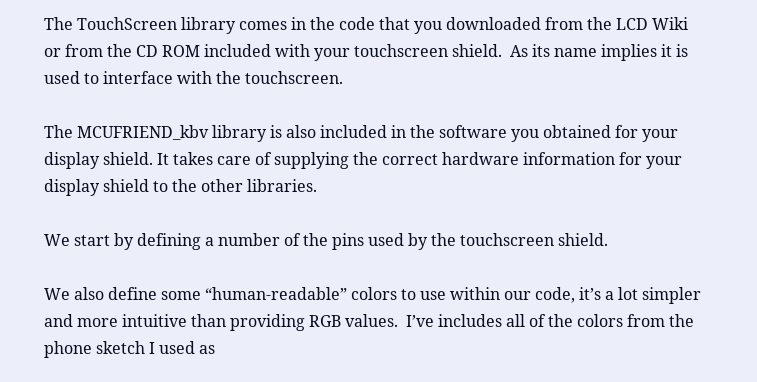The TouchScreen library comes in the code that you downloaded from the LCD Wiki or from the CD ROM included with your touchscreen shield.  As its name implies it is used to interface with the touchscreen.

The MCUFRIEND_kbv library is also included in the software you obtained for your display shield. It takes care of supplying the correct hardware information for your display shield to the other libraries.

We start by defining a number of the pins used by the touchscreen shield.

We also define some “human-readable” colors to use within our code, it’s a lot simpler and more intuitive than providing RGB values.  I’ve includes all of the colors from the phone sketch I used as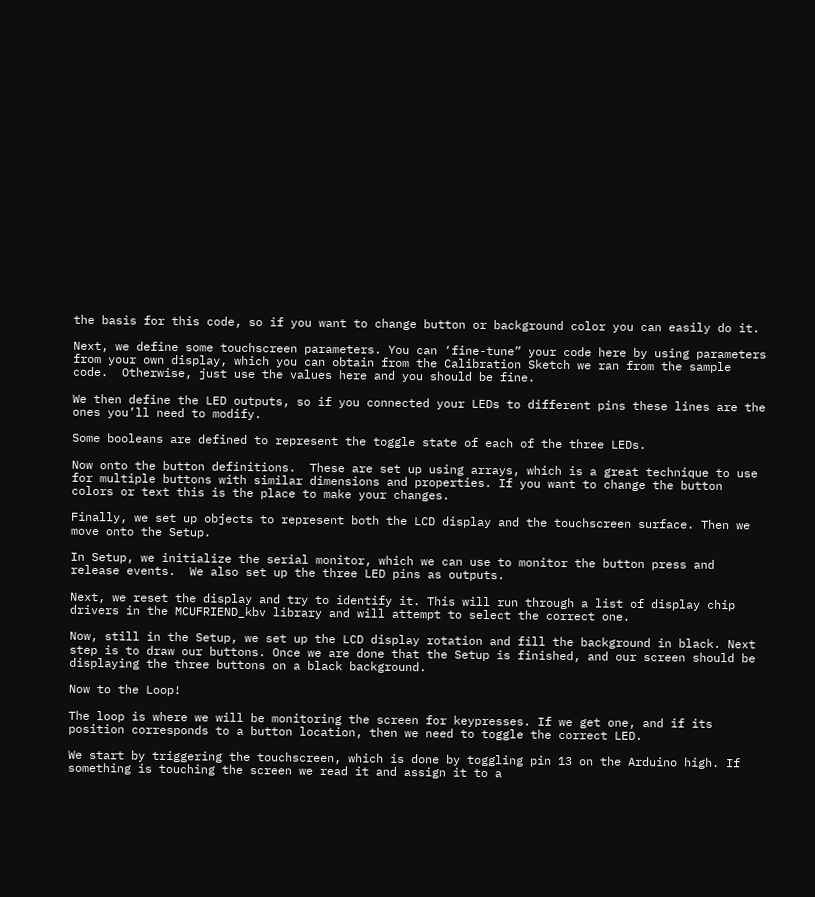the basis for this code, so if you want to change button or background color you can easily do it.

Next, we define some touchscreen parameters. You can ‘fine-tune” your code here by using parameters from your own display, which you can obtain from the Calibration Sketch we ran from the sample code.  Otherwise, just use the values here and you should be fine.

We then define the LED outputs, so if you connected your LEDs to different pins these lines are the ones you’ll need to modify.

Some booleans are defined to represent the toggle state of each of the three LEDs.

Now onto the button definitions.  These are set up using arrays, which is a great technique to use for multiple buttons with similar dimensions and properties. If you want to change the button colors or text this is the place to make your changes.

Finally, we set up objects to represent both the LCD display and the touchscreen surface. Then we move onto the Setup.

In Setup, we initialize the serial monitor, which we can use to monitor the button press and release events.  We also set up the three LED pins as outputs.

Next, we reset the display and try to identify it. This will run through a list of display chip drivers in the MCUFRIEND_kbv library and will attempt to select the correct one.

Now, still in the Setup, we set up the LCD display rotation and fill the background in black. Next step is to draw our buttons. Once we are done that the Setup is finished, and our screen should be displaying the three buttons on a black background.

Now to the Loop!

The loop is where we will be monitoring the screen for keypresses. If we get one, and if its position corresponds to a button location, then we need to toggle the correct LED.

We start by triggering the touchscreen, which is done by toggling pin 13 on the Arduino high. If something is touching the screen we read it and assign it to a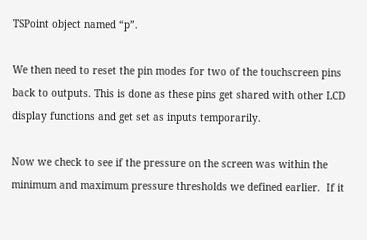TSPoint object named “p”.

We then need to reset the pin modes for two of the touchscreen pins back to outputs. This is done as these pins get shared with other LCD display functions and get set as inputs temporarily.

Now we check to see if the pressure on the screen was within the minimum and maximum pressure thresholds we defined earlier.  If it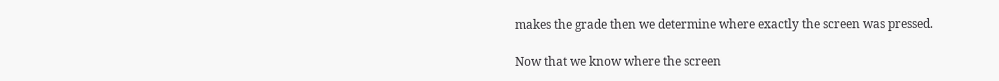makes the grade then we determine where exactly the screen was pressed.

Now that we know where the screen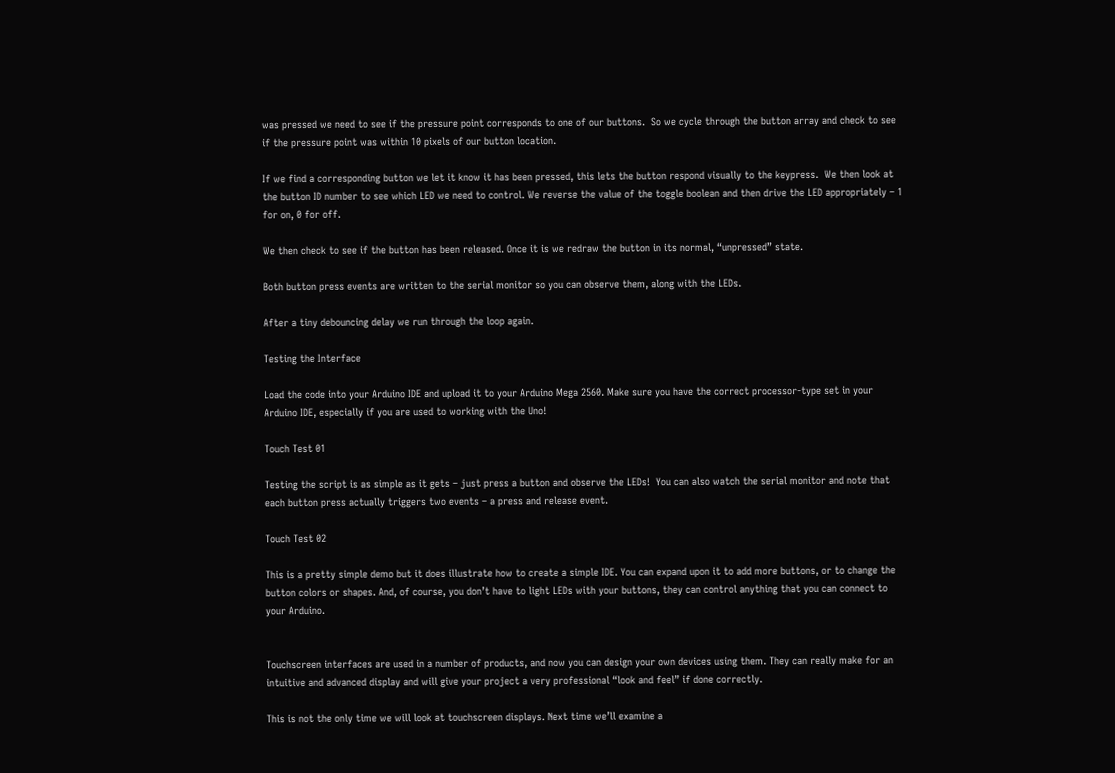was pressed we need to see if the pressure point corresponds to one of our buttons.  So we cycle through the button array and check to see if the pressure point was within 10 pixels of our button location.

If we find a corresponding button we let it know it has been pressed, this lets the button respond visually to the keypress.  We then look at the button ID number to see which LED we need to control. We reverse the value of the toggle boolean and then drive the LED appropriately – 1 for on, 0 for off.

We then check to see if the button has been released. Once it is we redraw the button in its normal, “unpressed” state.

Both button press events are written to the serial monitor so you can observe them, along with the LEDs.

After a tiny debouncing delay we run through the loop again.

Testing the Interface

Load the code into your Arduino IDE and upload it to your Arduino Mega 2560. Make sure you have the correct processor-type set in your Arduino IDE, especially if you are used to working with the Uno!

Touch Test 01

Testing the script is as simple as it gets – just press a button and observe the LEDs!  You can also watch the serial monitor and note that each button press actually triggers two events – a press and release event.

Touch Test 02

This is a pretty simple demo but it does illustrate how to create a simple IDE. You can expand upon it to add more buttons, or to change the button colors or shapes. And, of course, you don’t have to light LEDs with your buttons, they can control anything that you can connect to your Arduino.


Touchscreen interfaces are used in a number of products, and now you can design your own devices using them. They can really make for an intuitive and advanced display and will give your project a very professional “look and feel” if done correctly.

This is not the only time we will look at touchscreen displays. Next time we’ll examine a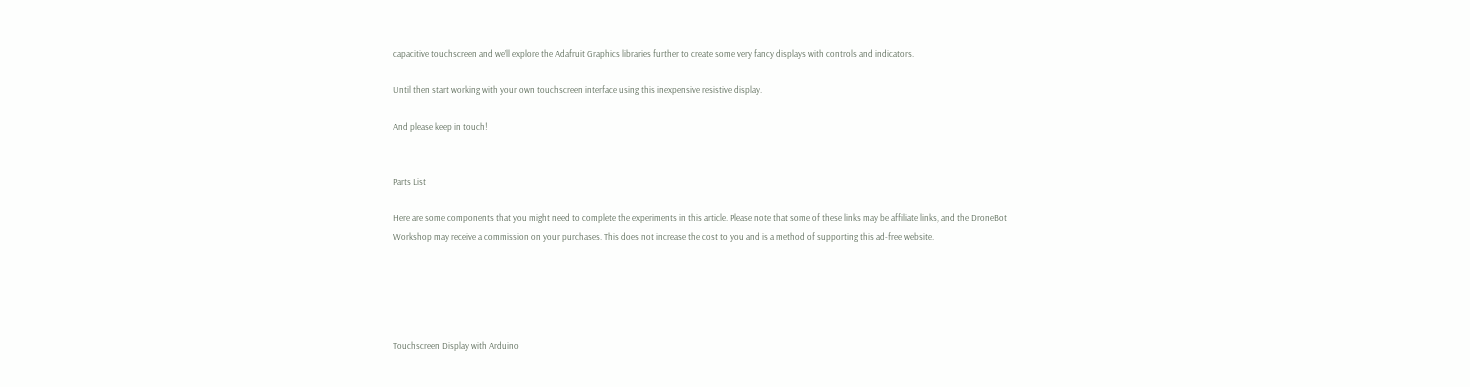capacitive touchscreen and we’ll explore the Adafruit Graphics libraries further to create some very fancy displays with controls and indicators.

Until then start working with your own touchscreen interface using this inexpensive resistive display.

And please keep in touch!


Parts List

Here are some components that you might need to complete the experiments in this article. Please note that some of these links may be affiliate links, and the DroneBot Workshop may receive a commission on your purchases. This does not increase the cost to you and is a method of supporting this ad-free website.





Touchscreen Display with Arduino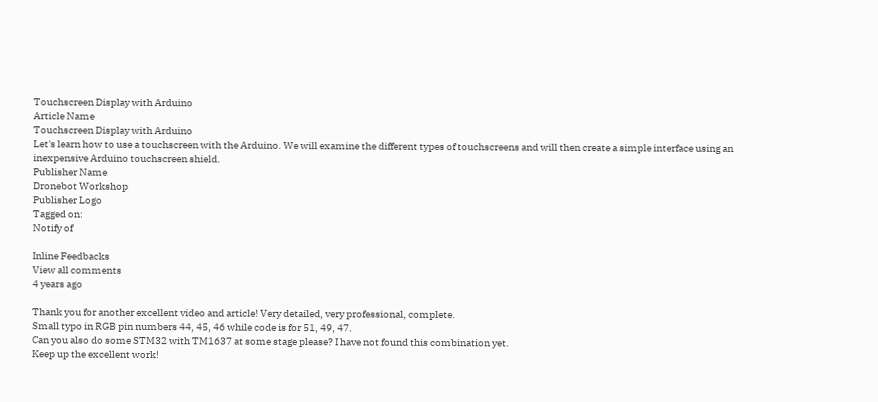Touchscreen Display with Arduino
Article Name
Touchscreen Display with Arduino
Let's learn how to use a touchscreen with the Arduino. We will examine the different types of touchscreens and will then create a simple interface using an inexpensive Arduino touchscreen shield.
Publisher Name
Dronebot Workshop
Publisher Logo
Tagged on:
Notify of

Inline Feedbacks
View all comments
4 years ago

Thank you for another excellent video and article! Very detailed, very professional, complete.
Small typo in RGB pin numbers 44, 45, 46 while code is for 51, 49, 47.
Can you also do some STM32 with TM1637 at some stage please? I have not found this combination yet.
Keep up the excellent work!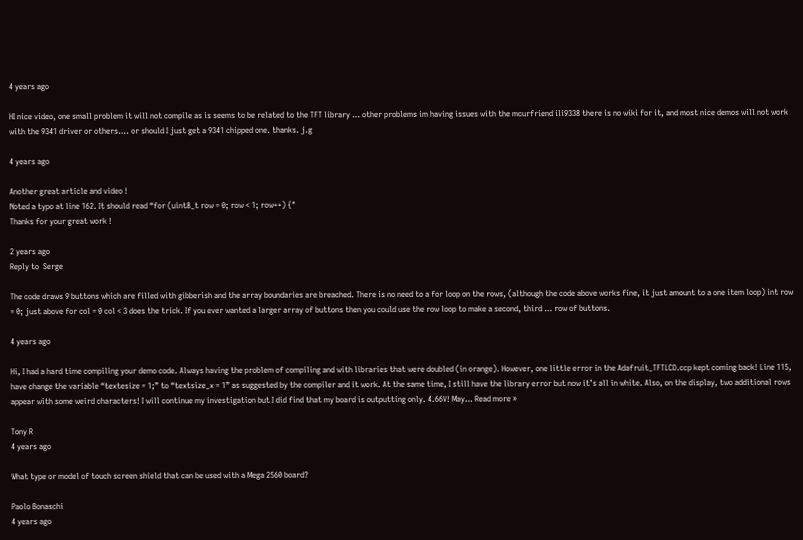4 years ago

HI nice video, one small problem it will not compile as is seems to be related to the TFT library … other problems im having issues with the mcurfriend ili9338 there is no wiki for it, and most nice demos will not work with the 9341 driver or others…. or should I just get a 9341 chipped one. thanks. j.g

4 years ago

Another great article and video !
Noted a typo at line 162. It should read “for (uint8_t row = 0; row < 1; row++) {"
Thanks for your great work !

2 years ago
Reply to  Serge

The code draws 9 buttons which are filled with gibberish and the array boundaries are breached. There is no need to a for loop on the rows, (although the code above works fine, it just amount to a one item loop) int row = 0; just above for col = 0 col < 3 does the trick. If you ever wanted a larger array of buttons then you could use the row loop to make a second, third … row of buttons.

4 years ago

Hi, I had a hard time compiling your demo code. Always having the problem of compiling and with libraries that were doubled (in orange). However, one little error in the Adafruit_TFTLCD.ccp kept coming back! Line 115, have change the variable “textesize = 1;” to “textsize_x = 1” as suggested by the compiler and it work. At the same time, I still have the library error but now it’s all in white. Also, on the display, two additional rows appear with some weird characters! I will continue my investigation but I did find that my board is outputting only. 4.66V! May… Read more »

Tony R
4 years ago

What type or model of touch screen shield that can be used with a Mega 2560 board?

Paolo Bonaschi
4 years ago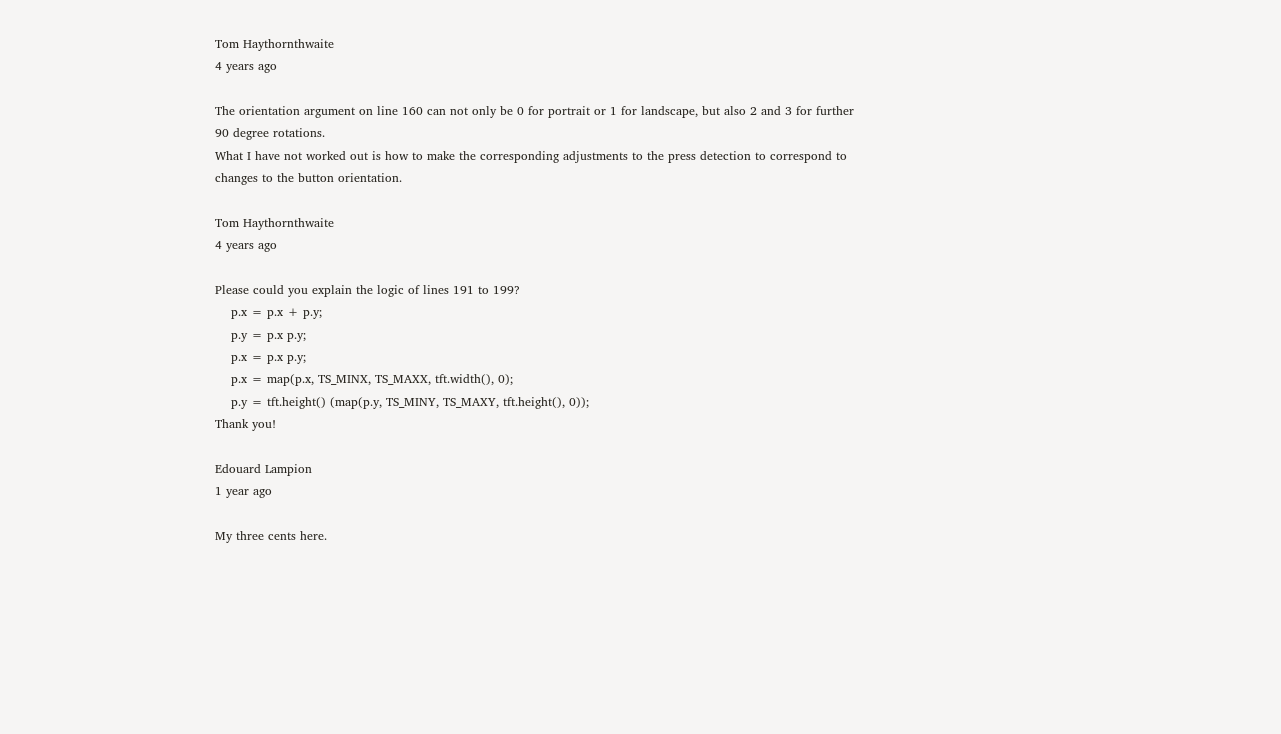Tom Haythornthwaite
4 years ago

The orientation argument on line 160 can not only be 0 for portrait or 1 for landscape, but also 2 and 3 for further 90 degree rotations.
What I have not worked out is how to make the corresponding adjustments to the press detection to correspond to changes to the button orientation.

Tom Haythornthwaite
4 years ago

Please could you explain the logic of lines 191 to 199?
    p.x = p.x + p.y;
    p.y = p.x p.y;
    p.x = p.x p.y;
    p.x = map(p.x, TS_MINX, TS_MAXX, tft.width(), 0);
    p.y = tft.height() (map(p.y, TS_MINY, TS_MAXY, tft.height(), 0));
Thank you!

Edouard Lampion
1 year ago

My three cents here.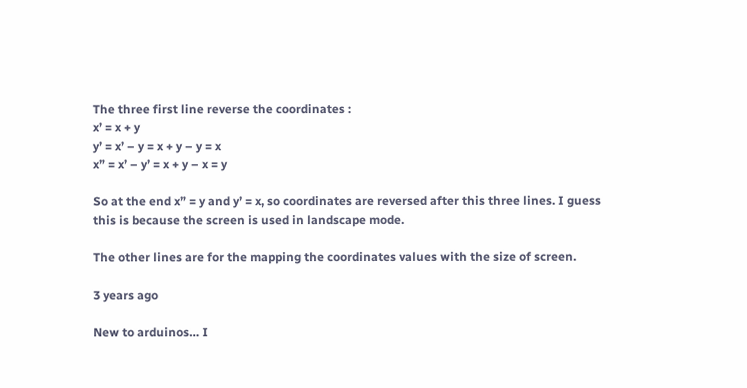The three first line reverse the coordinates :
x’ = x + y
y’ = x’ – y = x + y – y = x
x” = x’ – y’ = x + y – x = y

So at the end x” = y and y’ = x, so coordinates are reversed after this three lines. I guess this is because the screen is used in landscape mode.

The other lines are for the mapping the coordinates values with the size of screen.

3 years ago

New to arduinos… I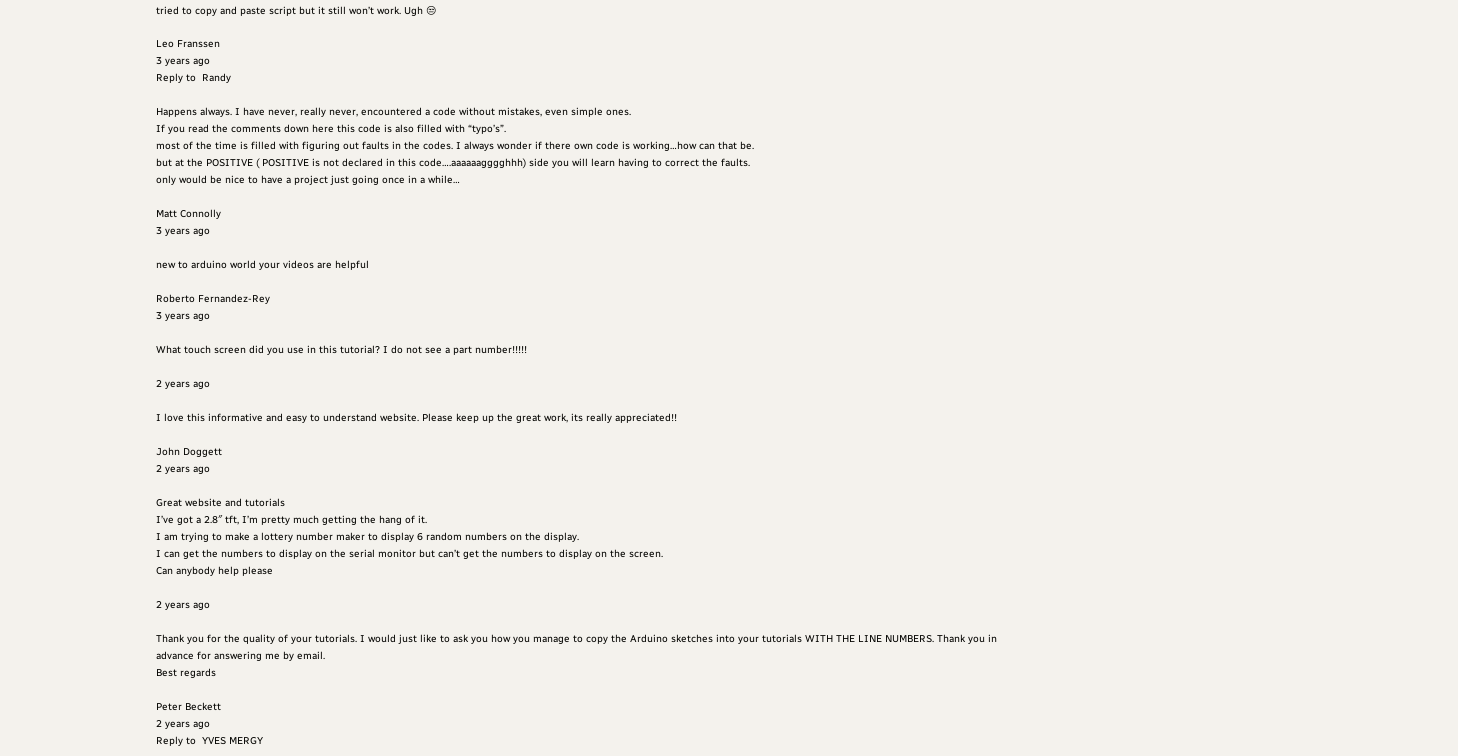tried to copy and paste script but it still won’t work. Ugh 😒

Leo Franssen
3 years ago
Reply to  Randy

Happens always. I have never, really never, encountered a code without mistakes, even simple ones.
If you read the comments down here this code is also filled with “typo’s”.
most of the time is filled with figuring out faults in the codes. I always wonder if there own code is working…how can that be.
but at the POSITIVE ( POSITIVE is not declared in this code….aaaaaagggghhh) side you will learn having to correct the faults.
only would be nice to have a project just going once in a while…

Matt Connolly
3 years ago

new to arduino world your videos are helpful

Roberto Fernandez-Rey
3 years ago

What touch screen did you use in this tutorial? I do not see a part number!!!!!

2 years ago

I love this informative and easy to understand website. Please keep up the great work, its really appreciated!!

John Doggett
2 years ago

Great website and tutorials
I’ve got a 2.8″ tft, I’m pretty much getting the hang of it.
I am trying to make a lottery number maker to display 6 random numbers on the display.
I can get the numbers to display on the serial monitor but can’t get the numbers to display on the screen.
Can anybody help please

2 years ago

Thank you for the quality of your tutorials. I would just like to ask you how you manage to copy the Arduino sketches into your tutorials WITH THE LINE NUMBERS. Thank you in advance for answering me by email.
Best regards

Peter Beckett
2 years ago
Reply to  YVES MERGY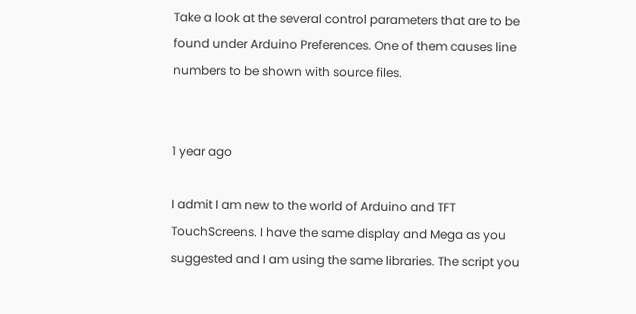Take a look at the several control parameters that are to be found under Arduino Preferences. One of them causes line numbers to be shown with source files.


1 year ago

I admit I am new to the world of Arduino and TFT TouchScreens. I have the same display and Mega as you suggested and I am using the same libraries. The script you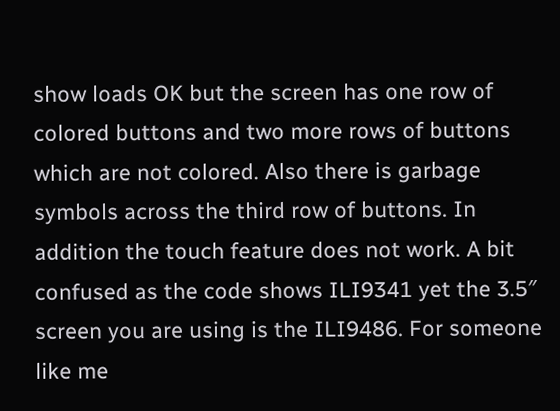show loads OK but the screen has one row of colored buttons and two more rows of buttons which are not colored. Also there is garbage symbols across the third row of buttons. In addition the touch feature does not work. A bit confused as the code shows ILI9341 yet the 3.5″ screen you are using is the ILI9486. For someone like me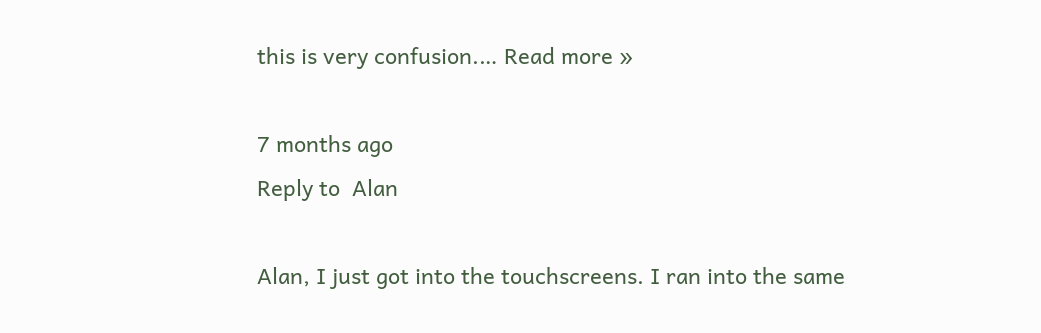this is very confusion.… Read more »

7 months ago
Reply to  Alan

Alan, I just got into the touchscreens. I ran into the same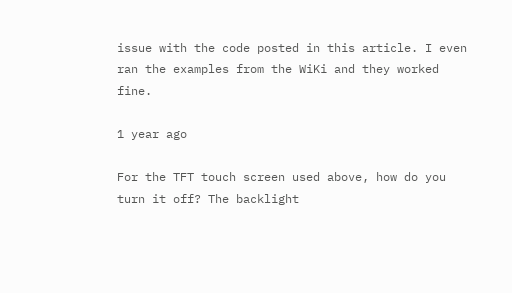issue with the code posted in this article. I even ran the examples from the WiKi and they worked fine.

1 year ago

For the TFT touch screen used above, how do you turn it off? The backlight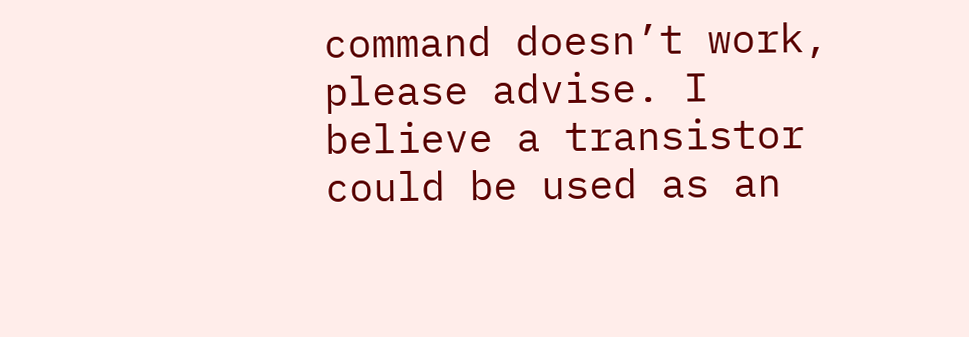command doesn’t work, please advise. I believe a transistor could be used as an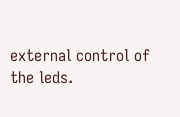external control of the leds.